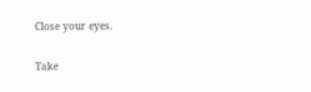Close your eyes.

Take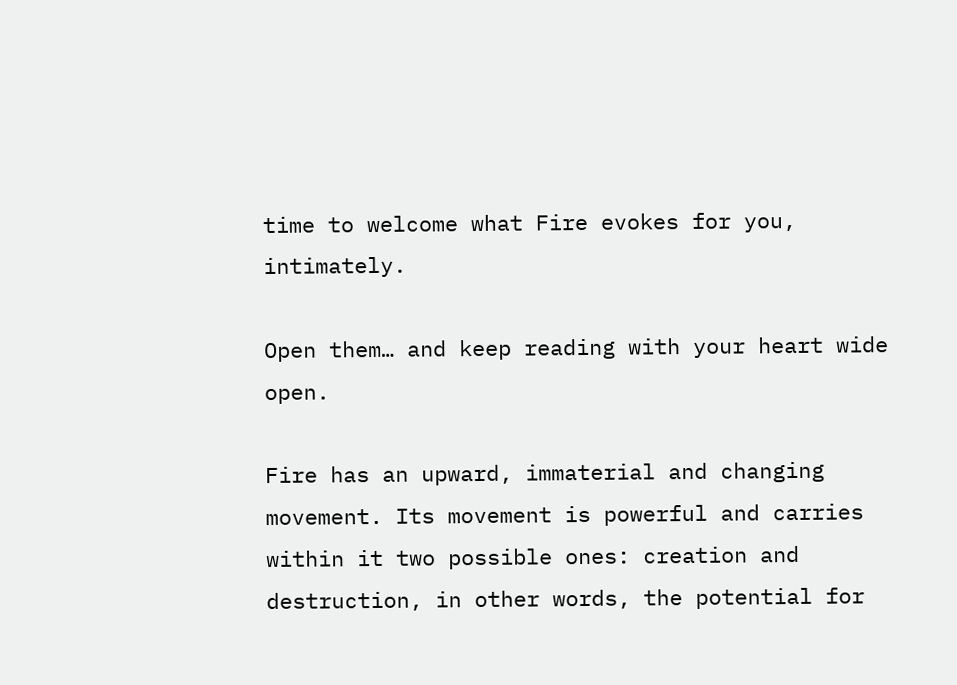time to welcome what Fire evokes for you, intimately.

Open them… and keep reading with your heart wide open.

Fire has an upward, immaterial and changing movement. Its movement is powerful and carries within it two possible ones: creation and destruction, in other words, the potential for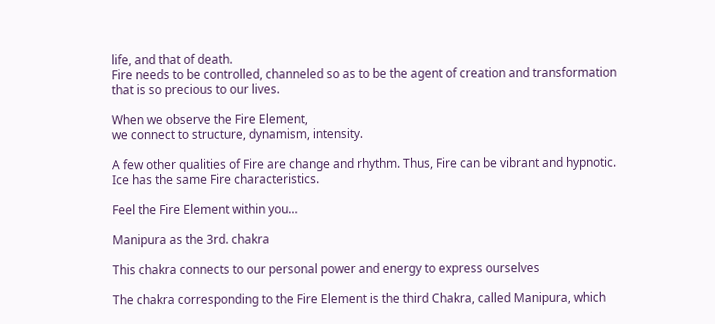life, and that of death.
Fire needs to be controlled, channeled so as to be the agent of creation and transformation that is so precious to our lives.

When we observe the Fire Element,
we connect to structure, dynamism, intensity.

A few other qualities of Fire are change and rhythm. Thus, Fire can be vibrant and hypnotic.
Ice has the same Fire characteristics.

Feel the Fire Element within you…

Manipura as the 3rd. chakra

This chakra connects to our personal power and energy to express ourselves

The chakra corresponding to the Fire Element is the third Chakra, called Manipura, which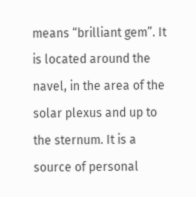means “brilliant gem”. It is located around the navel, in the area of the solar plexus and up to the sternum. It is a source of personal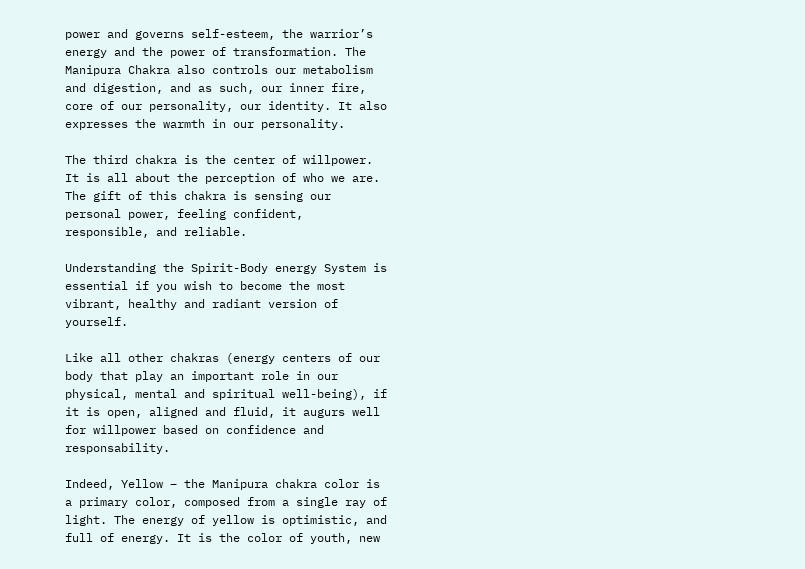power and governs self-esteem, the warrior’s energy and the power of transformation. The Manipura Chakra also controls our metabolism and digestion, and as such, our inner fire, core of our personality, our identity. It also expresses the warmth in our personality.

The third chakra is the center of willpower. It is all about the perception of who we are.
The gift of this chakra is sensing our personal power, feeling confident, responsible, and reliable.

Understanding the Spirit-Body energy System is essential if you wish to become the most vibrant, healthy and radiant version of yourself.

Like all other chakras (energy centers of our body that play an important role in our physical, mental and spiritual well-being), if it is open, aligned and fluid, it augurs well for willpower based on confidence and responsability.

Indeed, Yellow – the Manipura chakra color is a primary color, composed from a single ray of light. The energy of yellow is optimistic, and full of energy. It is the color of youth, new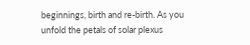beginnings, birth and re-birth. As you unfold the petals of solar plexus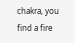chakra, you find a fire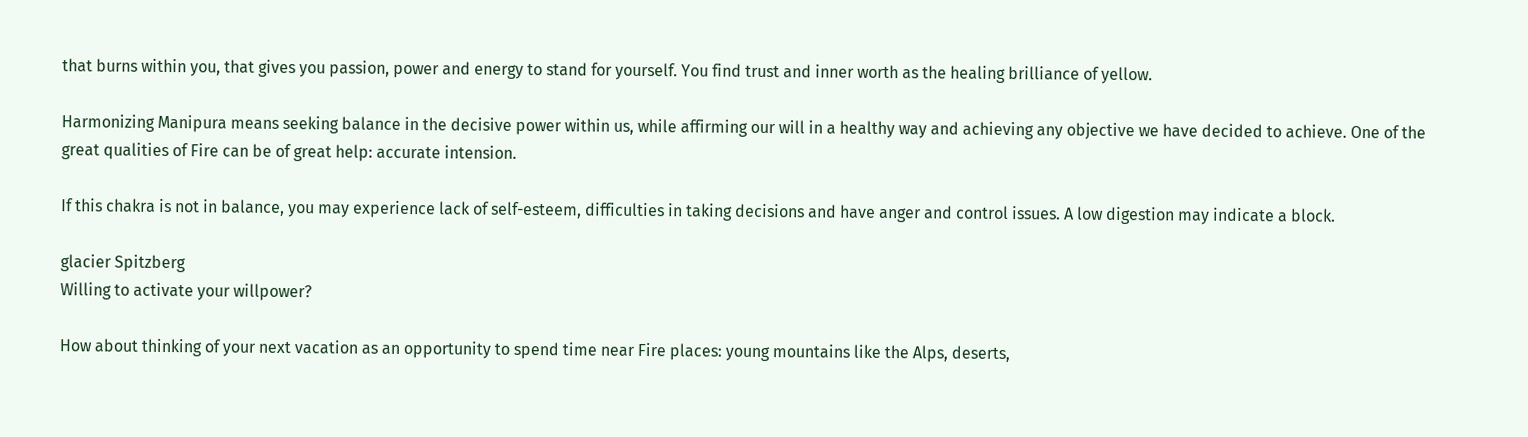that burns within you, that gives you passion, power and energy to stand for yourself. You find trust and inner worth as the healing brilliance of yellow.

Harmonizing Manipura means seeking balance in the decisive power within us, while affirming our will in a healthy way and achieving any objective we have decided to achieve. One of the great qualities of Fire can be of great help: accurate intension.

If this chakra is not in balance, you may experience lack of self-esteem, difficulties in taking decisions and have anger and control issues. A low digestion may indicate a block.

glacier Spitzberg
Willing to activate your willpower?

How about thinking of your next vacation as an opportunity to spend time near Fire places: young mountains like the Alps, deserts,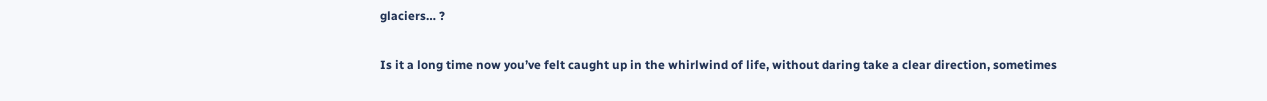glaciers… ?

Is it a long time now you’ve felt caught up in the whirlwind of life, without daring take a clear direction, sometimes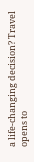a life-changing decision? Travel opens to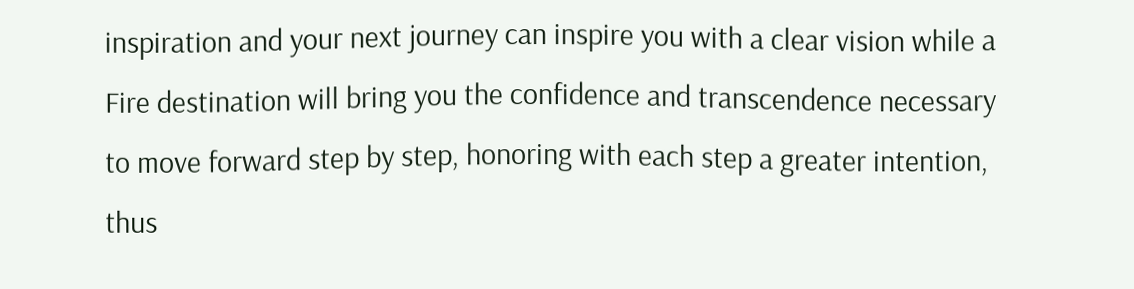inspiration and your next journey can inspire you with a clear vision while a Fire destination will bring you the confidence and transcendence necessary to move forward step by step, honoring with each step a greater intention, thus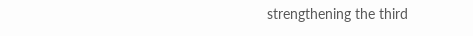strengthening the third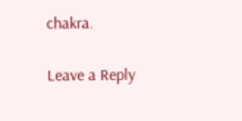chakra.

Leave a Reply